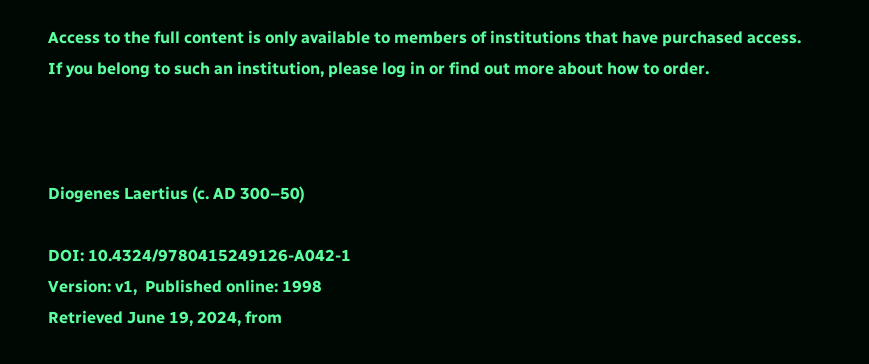Access to the full content is only available to members of institutions that have purchased access. If you belong to such an institution, please log in or find out more about how to order.



Diogenes Laertius (c. AD 300–50)

DOI: 10.4324/9780415249126-A042-1
Version: v1,  Published online: 1998
Retrieved June 19, 2024, from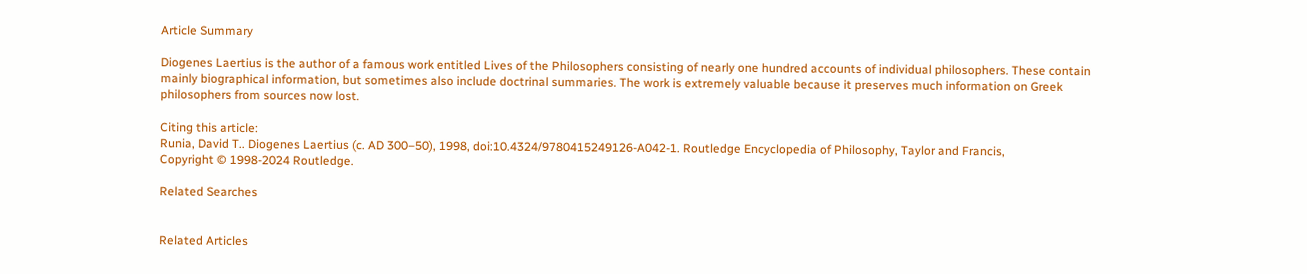Article Summary

Diogenes Laertius is the author of a famous work entitled Lives of the Philosophers consisting of nearly one hundred accounts of individual philosophers. These contain mainly biographical information, but sometimes also include doctrinal summaries. The work is extremely valuable because it preserves much information on Greek philosophers from sources now lost.

Citing this article:
Runia, David T.. Diogenes Laertius (c. AD 300–50), 1998, doi:10.4324/9780415249126-A042-1. Routledge Encyclopedia of Philosophy, Taylor and Francis,
Copyright © 1998-2024 Routledge.

Related Searches


Related Articles